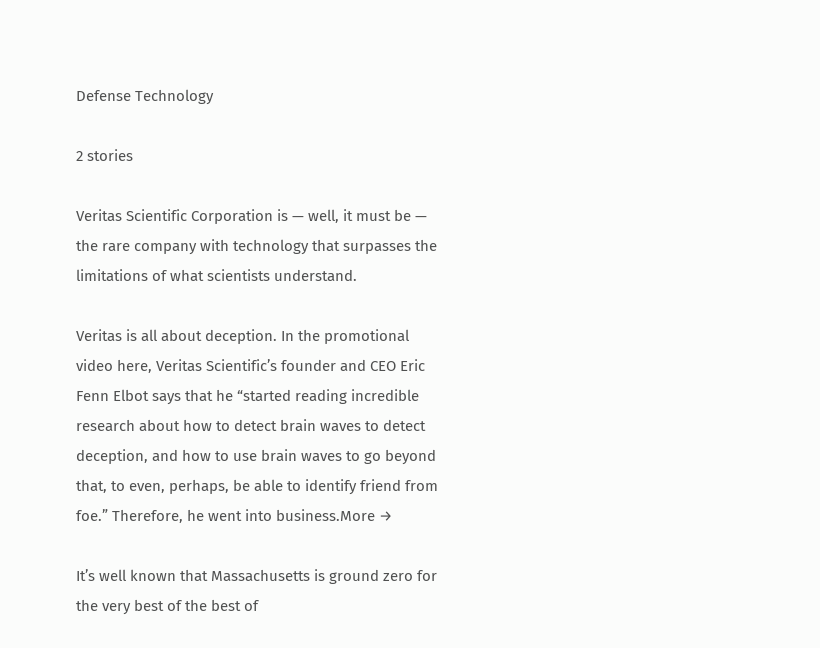Defense Technology

2 stories

Veritas Scientific Corporation is — well, it must be — the rare company with technology that surpasses the limitations of what scientists understand.

Veritas is all about deception. In the promotional video here, Veritas Scientific’s founder and CEO Eric Fenn Elbot says that he “started reading incredible research about how to detect brain waves to detect deception, and how to use brain waves to go beyond that, to even, perhaps, be able to identify friend from foe.” Therefore, he went into business.More →

It’s well known that Massachusetts is ground zero for the very best of the best of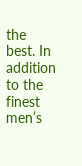the best. In addition to the finest men’s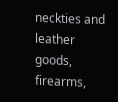neckties and leather goods, firearms,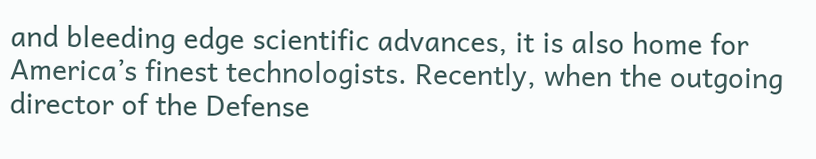and bleeding edge scientific advances, it is also home for America’s finest technologists. Recently, when the outgoing director of the Defense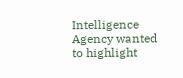Intelligence Agency wanted to highlight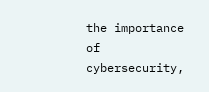the importance of cybersecurity,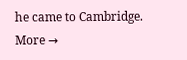he came to Cambridge. More →